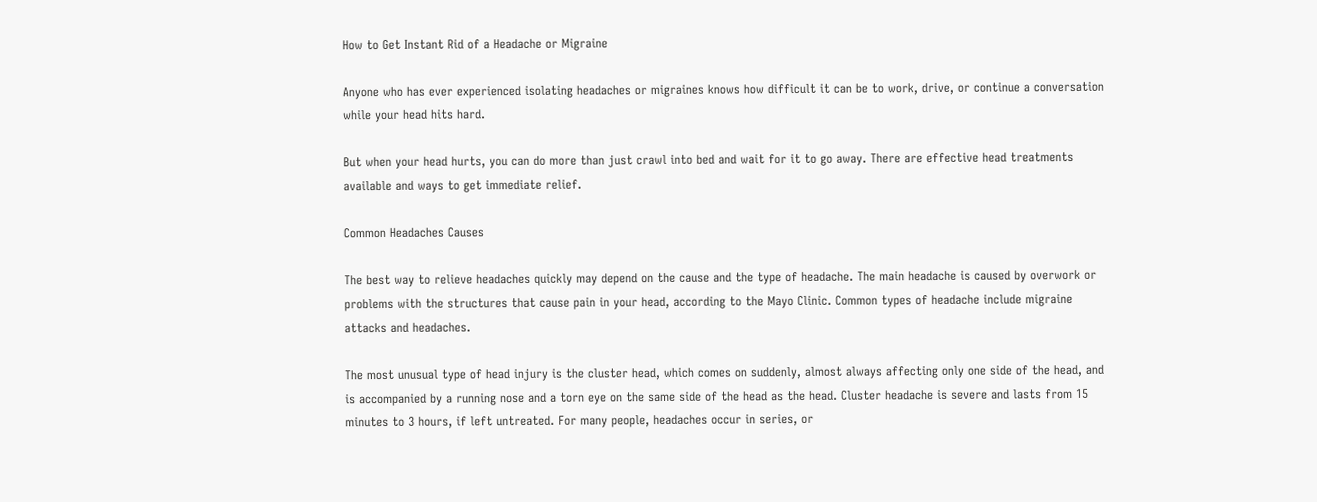How to Get Instant Rid of a Headache or Migraine

Anyone who has ever experienced isolating headaches or migraines knows how difficult it can be to work, drive, or continue a conversation while your head hits hard.

But when your head hurts, you can do more than just crawl into bed and wait for it to go away. There are effective head treatments available and ways to get immediate relief.

Common Headaches Causes

The best way to relieve headaches quickly may depend on the cause and the type of headache. The main headache is caused by overwork or problems with the structures that cause pain in your head, according to the Mayo Clinic. Common types of headache include migraine attacks and headaches.

The most unusual type of head injury is the cluster head, which comes on suddenly, almost always affecting only one side of the head, and is accompanied by a running nose and a torn eye on the same side of the head as the head. Cluster headache is severe and lasts from 15 minutes to 3 hours, if left untreated. For many people, headaches occur in series, or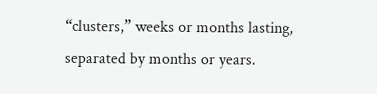“clusters,” weeks or months lasting, separated by months or years.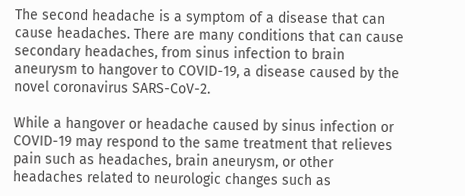The second headache is a symptom of a disease that can cause headaches. There are many conditions that can cause secondary headaches, from sinus infection to brain aneurysm to hangover to COVID-19, a disease caused by the novel coronavirus SARS-CoV-2.

While a hangover or headache caused by sinus infection or COVID-19 may respond to the same treatment that relieves pain such as headaches, brain aneurysm, or other headaches related to neurologic changes such as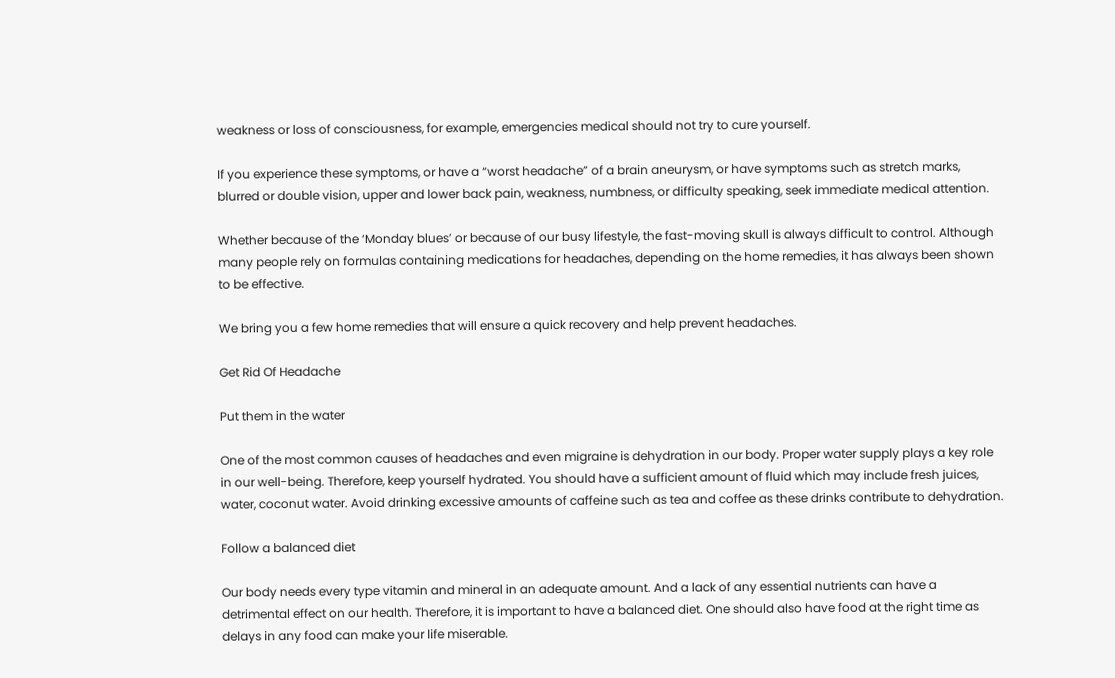weakness or loss of consciousness, for example, emergencies medical should not try to cure yourself.

If you experience these symptoms, or have a “worst headache” of a brain aneurysm, or have symptoms such as stretch marks, blurred or double vision, upper and lower back pain, weakness, numbness, or difficulty speaking, seek immediate medical attention.

Whether because of the ‘Monday blues’ or because of our busy lifestyle, the fast-moving skull is always difficult to control. Although many people rely on formulas containing medications for headaches, depending on the home remedies, it has always been shown to be effective.

We bring you a few home remedies that will ensure a quick recovery and help prevent headaches.

Get Rid Of Headache

Put them in the water

One of the most common causes of headaches and even migraine is dehydration in our body. Proper water supply plays a key role in our well-being. Therefore, keep yourself hydrated. You should have a sufficient amount of fluid which may include fresh juices, water, coconut water. Avoid drinking excessive amounts of caffeine such as tea and coffee as these drinks contribute to dehydration.

Follow a balanced diet

Our body needs every type vitamin and mineral in an adequate amount. And a lack of any essential nutrients can have a detrimental effect on our health. Therefore, it is important to have a balanced diet. One should also have food at the right time as delays in any food can make your life miserable.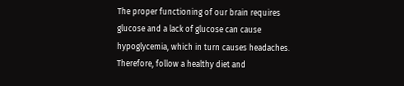The proper functioning of our brain requires glucose and a lack of glucose can cause hypoglycemia, which in turn causes headaches. Therefore, follow a healthy diet and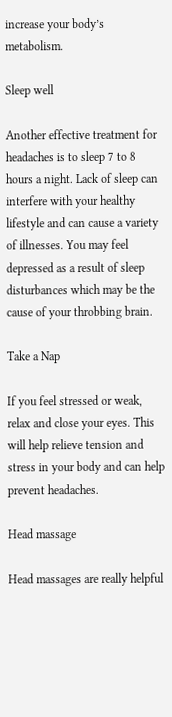increase your body’s metabolism.

Sleep well

Another effective treatment for headaches is to sleep 7 to 8 hours a night. Lack of sleep can interfere with your healthy lifestyle and can cause a variety of illnesses. You may feel depressed as a result of sleep disturbances which may be the cause of your throbbing brain.

Take a Nap

If you feel stressed or weak, relax and close your eyes. This will help relieve tension and stress in your body and can help prevent headaches.

Head massage

Head massages are really helpful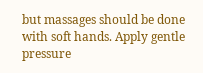but massages should be done with soft hands. Apply gentle pressure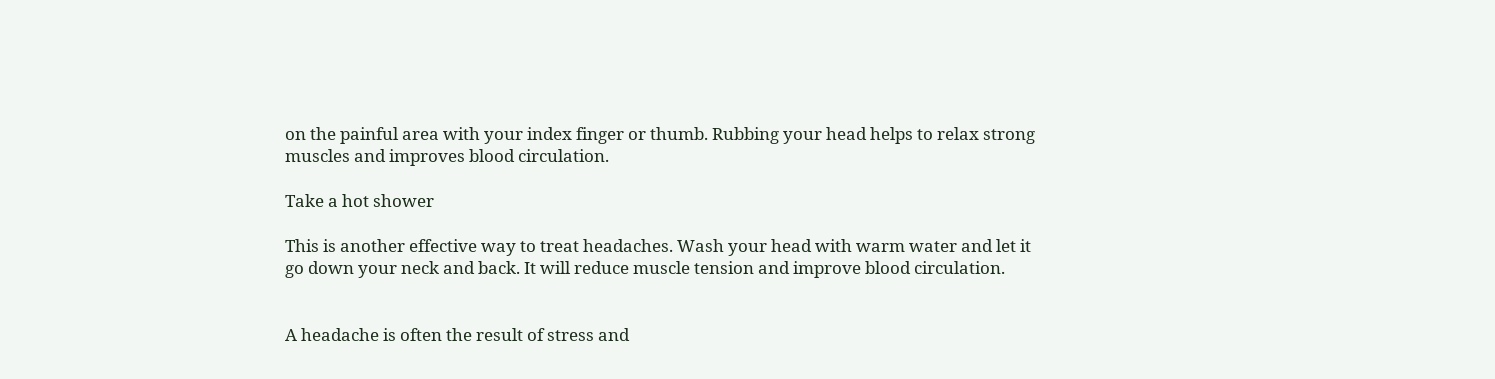on the painful area with your index finger or thumb. Rubbing your head helps to relax strong muscles and improves blood circulation.

Take a hot shower

This is another effective way to treat headaches. Wash your head with warm water and let it go down your neck and back. It will reduce muscle tension and improve blood circulation.


A headache is often the result of stress and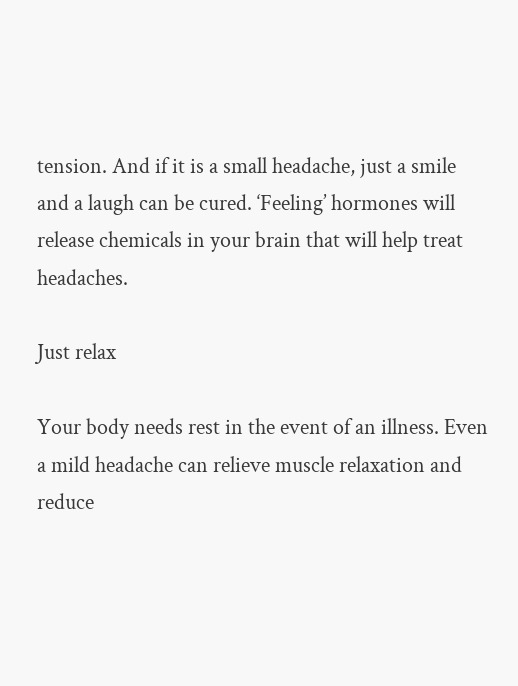tension. And if it is a small headache, just a smile and a laugh can be cured. ‘Feeling’ hormones will release chemicals in your brain that will help treat headaches.

Just relax

Your body needs rest in the event of an illness. Even a mild headache can relieve muscle relaxation and reduce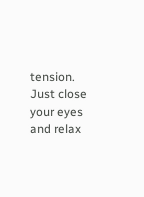tension. Just close your eyes and relax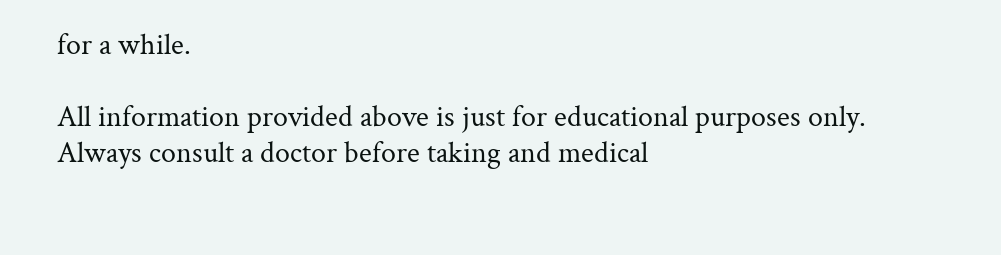for a while.

All information provided above is just for educational purposes only. Always consult a doctor before taking and medical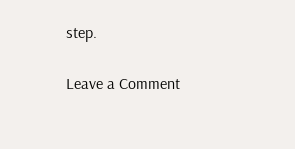step.

Leave a Comment